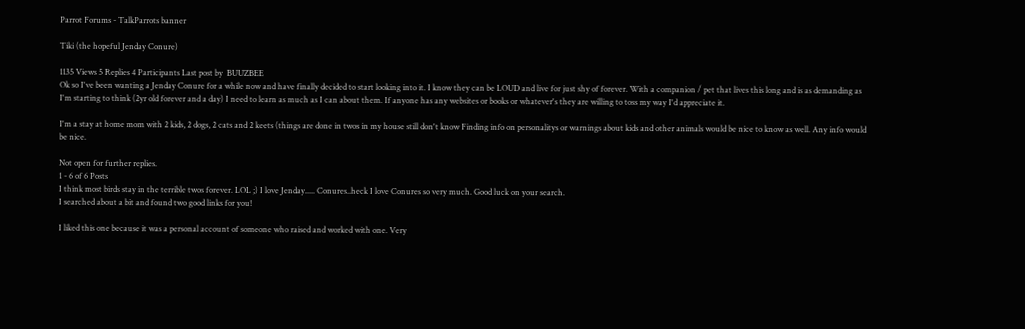Parrot Forums - TalkParrots banner

Tiki (the hopeful Jenday Conure)

1135 Views 5 Replies 4 Participants Last post by  BUUZBEE
Ok so I've been wanting a Jenday Conure for a while now and have finally decided to start looking into it. I know they can be LOUD and live for just shy of forever. With a companion / pet that lives this long and is as demanding as I'm starting to think (2yr old forever and a day) I need to learn as much as I can about them. If anyone has any websites or books or whatever's they are willing to toss my way I'd appreciate it.

I'm a stay at home mom with 2 kids, 2 dogs, 2 cats and 2 keets (things are done in twos in my house still don't know Finding info on personalitys or warnings about kids and other animals would be nice to know as well. Any info would be nice.

Not open for further replies.
1 - 6 of 6 Posts
I think most birds stay in the terrible twos forever. LOL ;) I love Jenday..... Conures..heck I love Conures so very much. Good luck on your search.
I searched about a bit and found two good links for you!

I liked this one because it was a personal account of someone who raised and worked with one. Very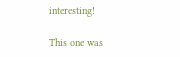interesting!

This one was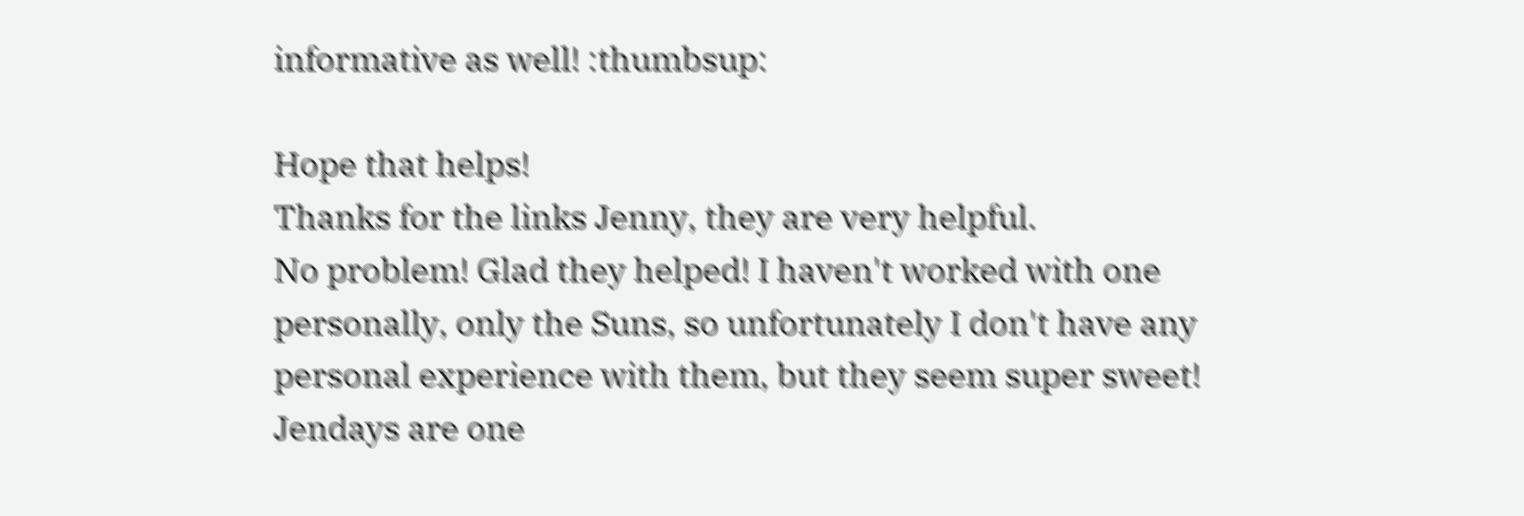informative as well! :thumbsup:

Hope that helps!
Thanks for the links Jenny, they are very helpful.
No problem! Glad they helped! I haven't worked with one personally, only the Suns, so unfortunately I don't have any personal experience with them, but they seem super sweet!
Jendays are one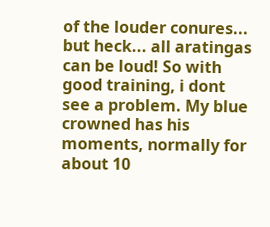of the louder conures... but heck... all aratingas can be loud! So with good training, i dont see a problem. My blue crowned has his moments, normally for about 10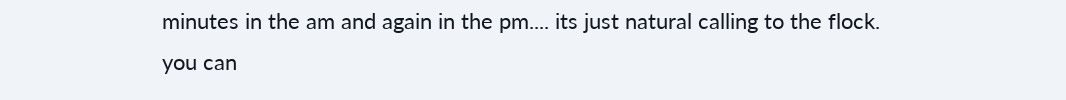minutes in the am and again in the pm.... its just natural calling to the flock.
you can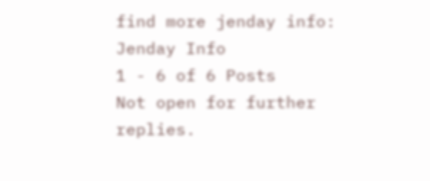find more jenday info:
Jenday Info
1 - 6 of 6 Posts
Not open for further replies.